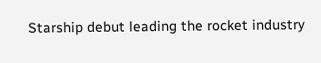Starship debut leading the rocket industry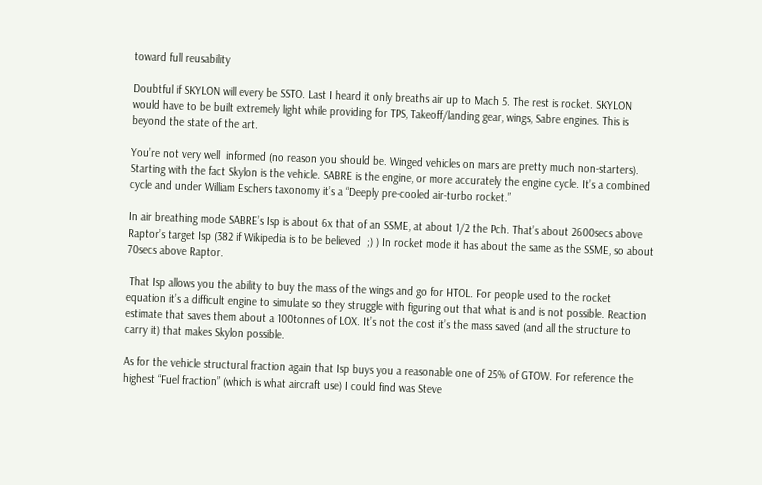toward full reusability

Doubtful if SKYLON will every be SSTO. Last I heard it only breaths air up to Mach 5. The rest is rocket. SKYLON would have to be built extremely light while providing for TPS, Takeoff/landing gear, wings, Sabre engines. This is beyond the state of the art.

You’re not very well  informed (no reason you should be. Winged vehicles on mars are pretty much non-starters). Starting with the fact Skylon is the vehicle. SABRE is the engine, or more accurately the engine cycle. It’s a combined cycle and under William Eschers taxonomy it’s a “Deeply pre-cooled air-turbo rocket.”

In air breathing mode SABRE’s Isp is about 6x that of an SSME, at about 1/2 the Pch. That’s about 2600secs above Raptor’s target Isp (382 if Wikipedia is to be believed  ;) ) In rocket mode it has about the same as the SSME, so about 70secs above Raptor.

 That Isp allows you the ability to buy the mass of the wings and go for HTOL. For people used to the rocket equation it’s a difficult engine to simulate so they struggle with figuring out that what is and is not possible. Reaction estimate that saves them about a 100tonnes of LOX. It’s not the cost it’s the mass saved (and all the structure to carry it) that makes Skylon possible.

As for the vehicle structural fraction again that Isp buys you a reasonable one of 25% of GTOW. For reference the highest “Fuel fraction” (which is what aircraft use) I could find was Steve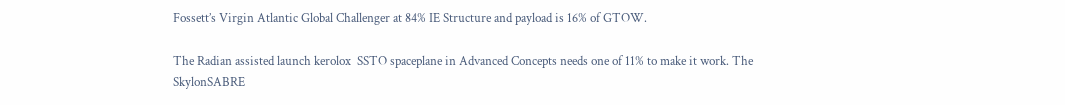Fossett’s Virgin Atlantic Global Challenger at 84% IE Structure and payload is 16% of GTOW.

The Radian assisted launch kerolox  SSTO spaceplane in Advanced Concepts needs one of 11% to make it work. The SkylonSABRE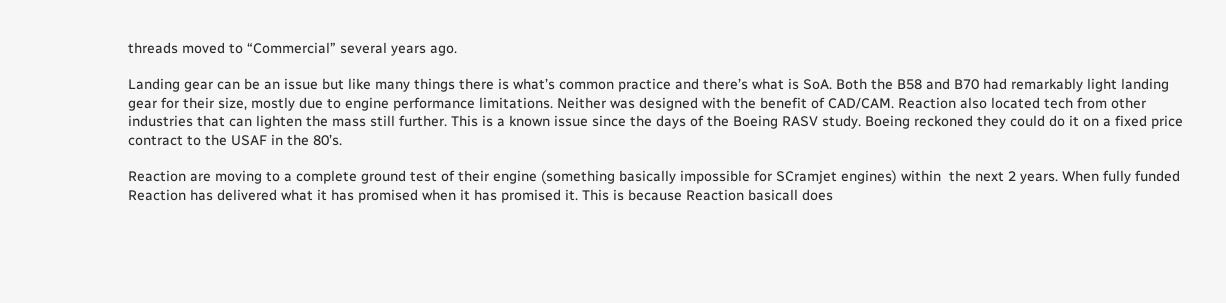threads moved to “Commercial” several years ago.

Landing gear can be an issue but like many things there is what’s common practice and there’s what is SoA. Both the B58 and B70 had remarkably light landing gear for their size, mostly due to engine performance limitations. Neither was designed with the benefit of CAD/CAM. Reaction also located tech from other industries that can lighten the mass still further. This is a known issue since the days of the Boeing RASV study. Boeing reckoned they could do it on a fixed price contract to the USAF in the 80’s.

Reaction are moving to a complete ground test of their engine (something basically impossible for SCramjet engines) within  the next 2 years. When fully funded Reaction has delivered what it has promised when it has promised it. This is because Reaction basicall does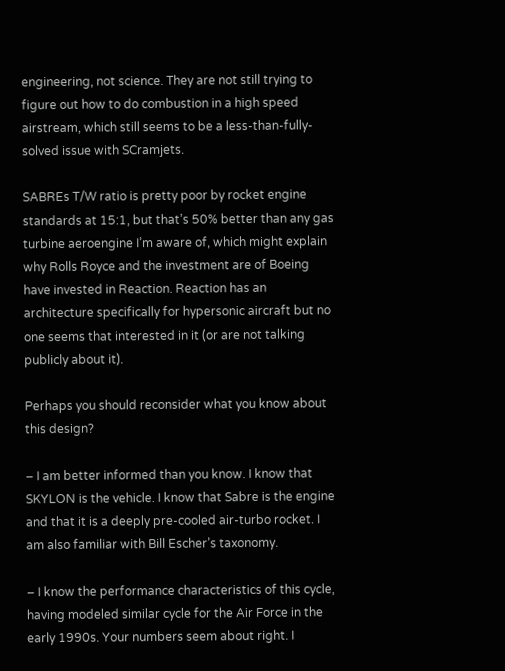engineering, not science. They are not still trying to figure out how to do combustion in a high speed airstream, which still seems to be a less-than-fully-solved issue with SCramjets.

SABREs T/W ratio is pretty poor by rocket engine standards at 15:1, but that’s 50% better than any gas turbine aeroengine I’m aware of, which might explain why Rolls Royce and the investment are of Boeing have invested in Reaction. Reaction has an architecture specifically for hypersonic aircraft but no one seems that interested in it (or are not talking publicly about it).

Perhaps you should reconsider what you know about this design?

– I am better informed than you know. I know that SKYLON is the vehicle. I know that Sabre is the engine and that it is a deeply pre-cooled air-turbo rocket. I am also familiar with Bill Escher’s taxonomy.

– I know the performance characteristics of this cycle, having modeled similar cycle for the Air Force in the early 1990s. Your numbers seem about right. I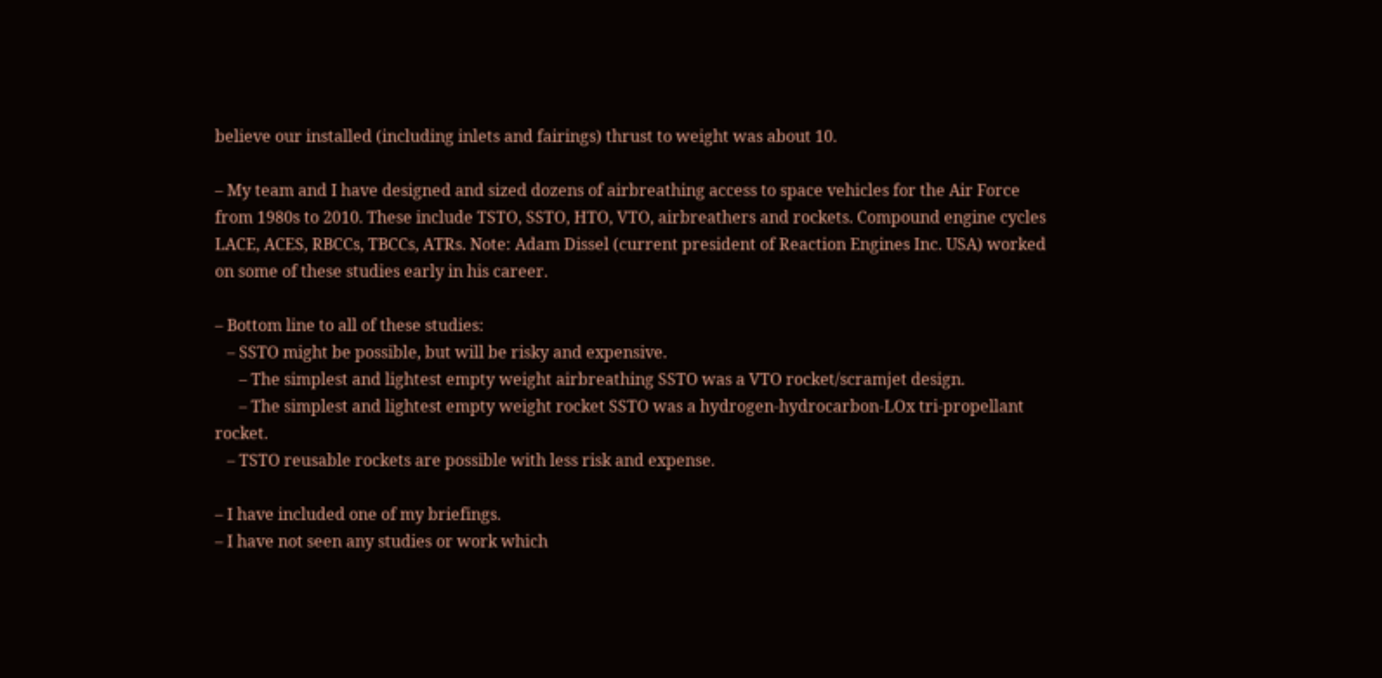believe our installed (including inlets and fairings) thrust to weight was about 10.

– My team and I have designed and sized dozens of airbreathing access to space vehicles for the Air Force from 1980s to 2010. These include TSTO, SSTO, HTO, VTO, airbreathers and rockets. Compound engine cycles LACE, ACES, RBCCs, TBCCs, ATRs. Note: Adam Dissel (current president of Reaction Engines Inc. USA) worked on some of these studies early in his career.

– Bottom line to all of these studies:
   – SSTO might be possible, but will be risky and expensive.
      – The simplest and lightest empty weight airbreathing SSTO was a VTO rocket/scramjet design.
      – The simplest and lightest empty weight rocket SSTO was a hydrogen-hydrocarbon-LOx tri-propellant rocket.
   – TSTO reusable rockets are possible with less risk and expense.

– I have included one of my briefings.
– I have not seen any studies or work which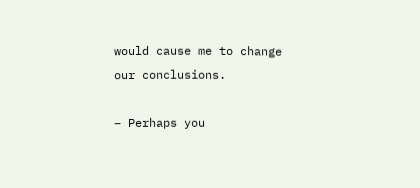would cause me to change our conclusions.

– Perhaps you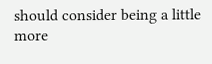should consider being a little more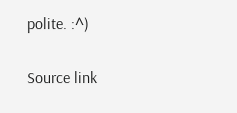polite. :^)


Source link